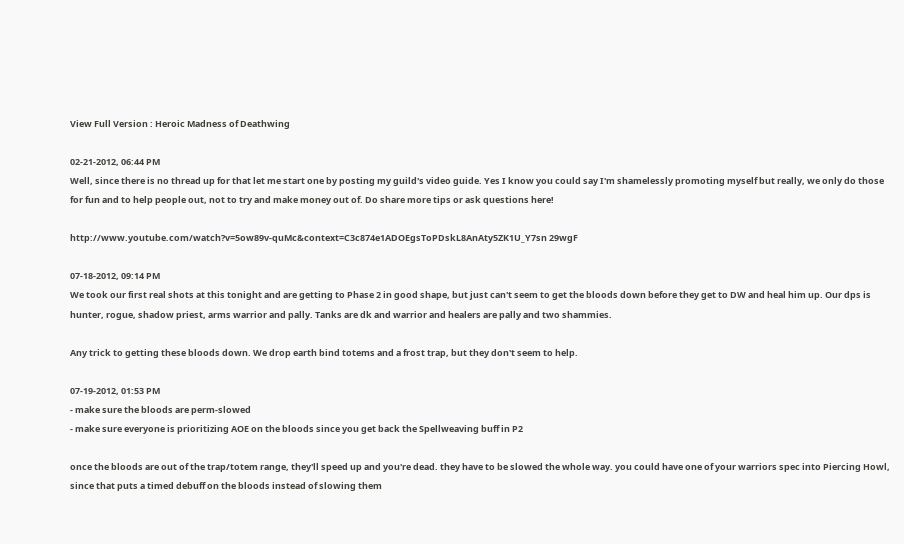View Full Version : Heroic Madness of Deathwing

02-21-2012, 06:44 PM
Well, since there is no thread up for that let me start one by posting my guild's video guide. Yes I know you could say I'm shamelessly promoting myself but really, we only do those for fun and to help people out, not to try and make money out of. Do share more tips or ask questions here!

http://www.youtube.com/watch?v=5ow89v-quMc&context=C3c874e1ADOEgsToPDskL8AnAty5ZK1U_Y7sn 29wgF

07-18-2012, 09:14 PM
We took our first real shots at this tonight and are getting to Phase 2 in good shape, but just can't seem to get the bloods down before they get to DW and heal him up. Our dps is hunter, rogue, shadow priest, arms warrior and pally. Tanks are dk and warrior and healers are pally and two shammies.

Any trick to getting these bloods down. We drop earth bind totems and a frost trap, but they don't seem to help.

07-19-2012, 01:53 PM
- make sure the bloods are perm-slowed
- make sure everyone is prioritizing AOE on the bloods since you get back the Spellweaving buff in P2

once the bloods are out of the trap/totem range, they'll speed up and you're dead. they have to be slowed the whole way. you could have one of your warriors spec into Piercing Howl, since that puts a timed debuff on the bloods instead of slowing them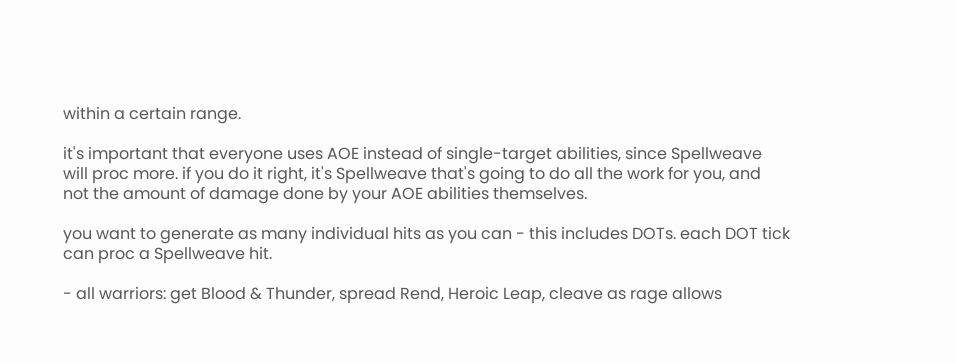within a certain range.

it's important that everyone uses AOE instead of single-target abilities, since Spellweave will proc more. if you do it right, it's Spellweave that's going to do all the work for you, and not the amount of damage done by your AOE abilities themselves.

you want to generate as many individual hits as you can - this includes DOTs. each DOT tick can proc a Spellweave hit.

- all warriors: get Blood & Thunder, spread Rend, Heroic Leap, cleave as rage allows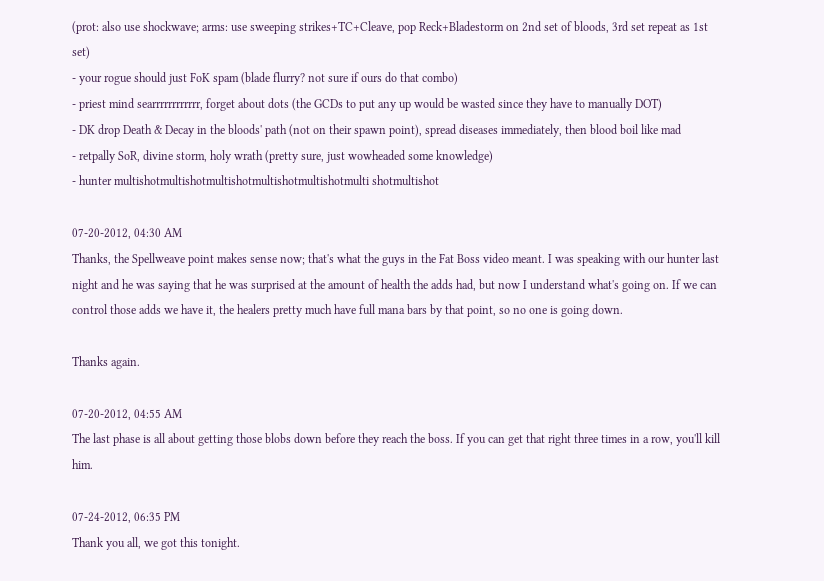(prot: also use shockwave; arms: use sweeping strikes+TC+Cleave, pop Reck+Bladestorm on 2nd set of bloods, 3rd set repeat as 1st set)
- your rogue should just FoK spam (blade flurry? not sure if ours do that combo)
- priest mind searrrrrrrrrrrr, forget about dots (the GCDs to put any up would be wasted since they have to manually DOT)
- DK drop Death & Decay in the bloods' path (not on their spawn point), spread diseases immediately, then blood boil like mad
- retpally SoR, divine storm, holy wrath (pretty sure, just wowheaded some knowledge)
- hunter multishotmultishotmultishotmultishotmultishotmulti shotmultishot

07-20-2012, 04:30 AM
Thanks, the Spellweave point makes sense now; that's what the guys in the Fat Boss video meant. I was speaking with our hunter last night and he was saying that he was surprised at the amount of health the adds had, but now I understand what's going on. If we can control those adds we have it, the healers pretty much have full mana bars by that point, so no one is going down.

Thanks again.

07-20-2012, 04:55 AM
The last phase is all about getting those blobs down before they reach the boss. If you can get that right three times in a row, you'll kill him.

07-24-2012, 06:35 PM
Thank you all, we got this tonight.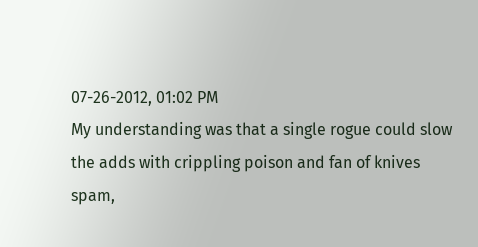07-26-2012, 01:02 PM
My understanding was that a single rogue could slow the adds with crippling poison and fan of knives spam,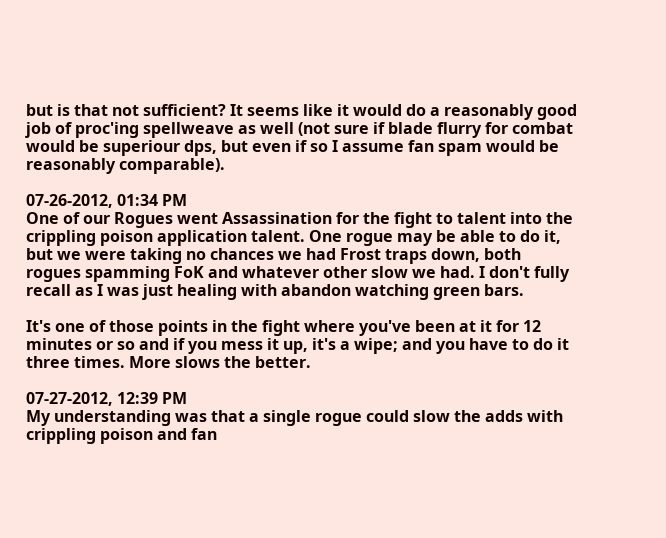but is that not sufficient? It seems like it would do a reasonably good job of proc'ing spellweave as well (not sure if blade flurry for combat would be superiour dps, but even if so I assume fan spam would be reasonably comparable).

07-26-2012, 01:34 PM
One of our Rogues went Assassination for the fight to talent into the crippling poison application talent. One rogue may be able to do it, but we were taking no chances we had Frost traps down, both rogues spamming FoK and whatever other slow we had. I don't fully recall as I was just healing with abandon watching green bars.

It's one of those points in the fight where you've been at it for 12 minutes or so and if you mess it up, it's a wipe; and you have to do it three times. More slows the better.

07-27-2012, 12:39 PM
My understanding was that a single rogue could slow the adds with crippling poison and fan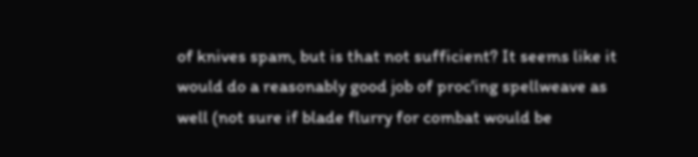of knives spam, but is that not sufficient? It seems like it would do a reasonably good job of proc'ing spellweave as well (not sure if blade flurry for combat would be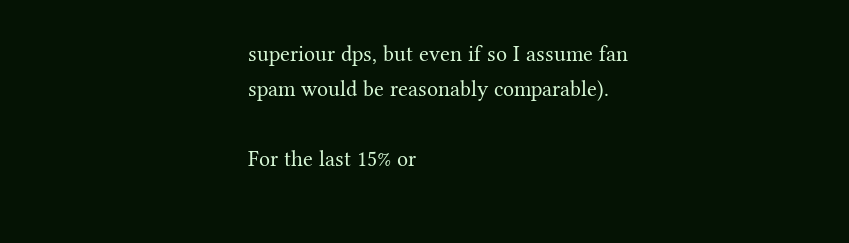superiour dps, but even if so I assume fan spam would be reasonably comparable).

For the last 15% or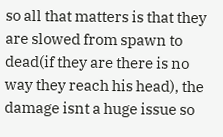so all that matters is that they are slowed from spawn to dead(if they are there is no way they reach his head), the damage isnt a huge issue so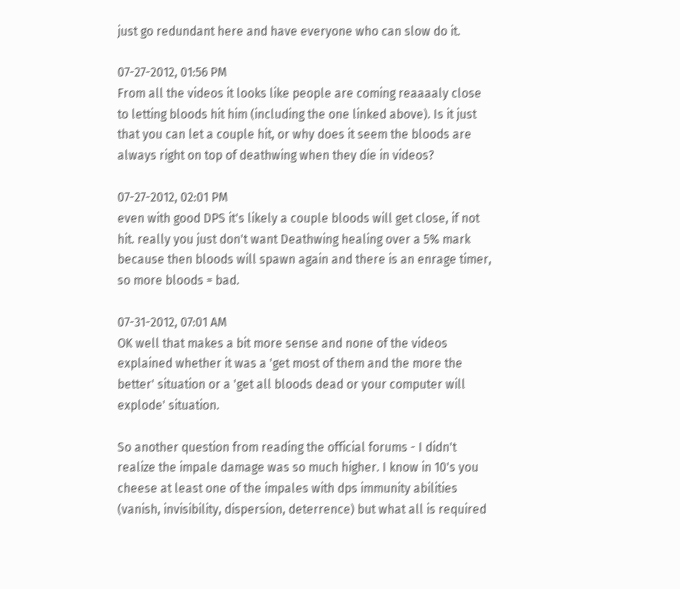just go redundant here and have everyone who can slow do it.

07-27-2012, 01:56 PM
From all the videos it looks like people are coming reaaaaly close to letting bloods hit him (including the one linked above). Is it just that you can let a couple hit, or why does it seem the bloods are always right on top of deathwing when they die in videos?

07-27-2012, 02:01 PM
even with good DPS it's likely a couple bloods will get close, if not hit. really you just don't want Deathwing healing over a 5% mark because then bloods will spawn again and there is an enrage timer, so more bloods = bad.

07-31-2012, 07:01 AM
OK well that makes a bit more sense and none of the videos explained whether it was a 'get most of them and the more the better' situation or a 'get all bloods dead or your computer will explode' situation.

So another question from reading the official forums - I didn't realize the impale damage was so much higher. I know in 10's you cheese at least one of the impales with dps immunity abilities (vanish, invisibility, dispersion, deterrence) but what all is required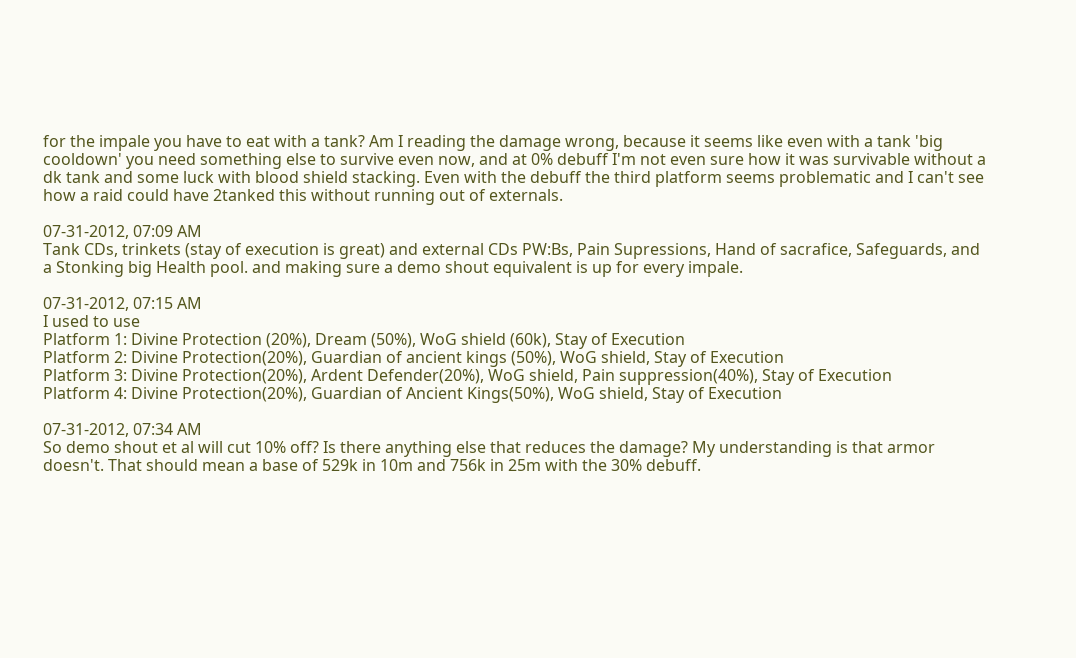for the impale you have to eat with a tank? Am I reading the damage wrong, because it seems like even with a tank 'big cooldown' you need something else to survive even now, and at 0% debuff I'm not even sure how it was survivable without a dk tank and some luck with blood shield stacking. Even with the debuff the third platform seems problematic and I can't see how a raid could have 2tanked this without running out of externals.

07-31-2012, 07:09 AM
Tank CDs, trinkets (stay of execution is great) and external CDs PW:Bs, Pain Supressions, Hand of sacrafice, Safeguards, and a Stonking big Health pool. and making sure a demo shout equivalent is up for every impale.

07-31-2012, 07:15 AM
I used to use
Platform 1: Divine Protection (20%), Dream (50%), WoG shield (60k), Stay of Execution
Platform 2: Divine Protection(20%), Guardian of ancient kings (50%), WoG shield, Stay of Execution
Platform 3: Divine Protection(20%), Ardent Defender(20%), WoG shield, Pain suppression(40%), Stay of Execution
Platform 4: Divine Protection(20%), Guardian of Ancient Kings(50%), WoG shield, Stay of Execution

07-31-2012, 07:34 AM
So demo shout et al will cut 10% off? Is there anything else that reduces the damage? My understanding is that armor doesn't. That should mean a base of 529k in 10m and 756k in 25m with the 30% debuff.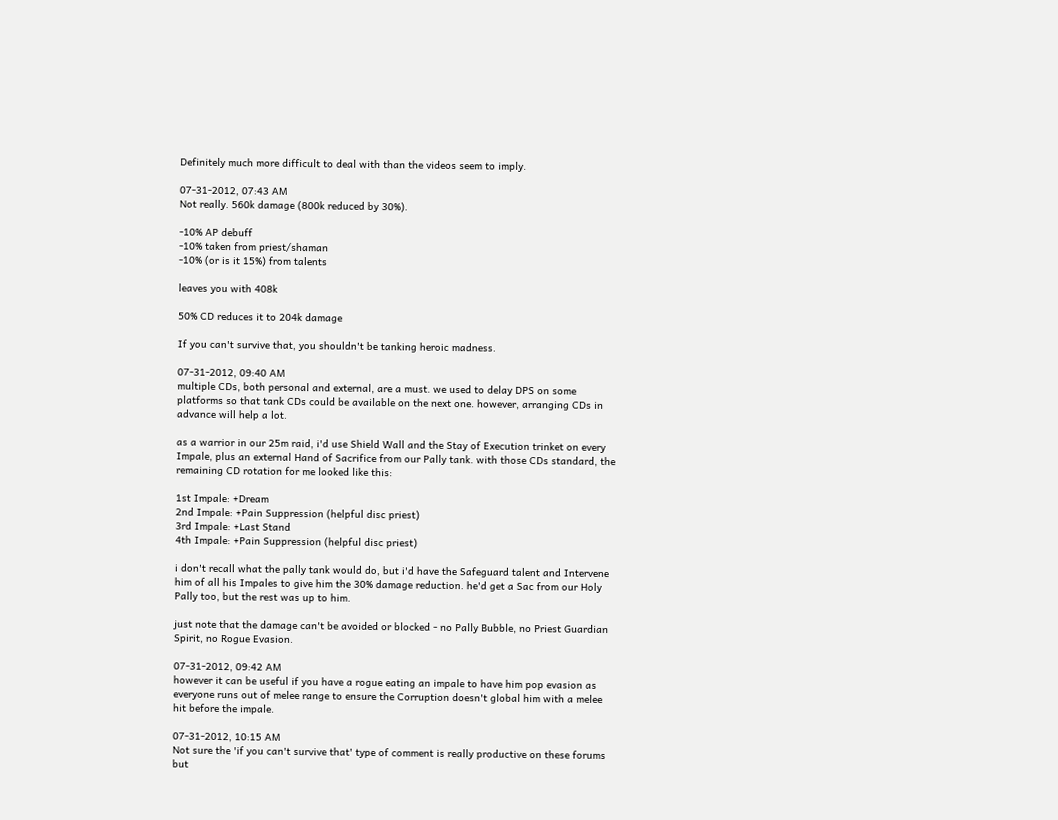Definitely much more difficult to deal with than the videos seem to imply.

07-31-2012, 07:43 AM
Not really. 560k damage (800k reduced by 30%).

-10% AP debuff
-10% taken from priest/shaman
-10% (or is it 15%) from talents

leaves you with 408k

50% CD reduces it to 204k damage

If you can't survive that, you shouldn't be tanking heroic madness.

07-31-2012, 09:40 AM
multiple CDs, both personal and external, are a must. we used to delay DPS on some platforms so that tank CDs could be available on the next one. however, arranging CDs in advance will help a lot.

as a warrior in our 25m raid, i'd use Shield Wall and the Stay of Execution trinket on every Impale, plus an external Hand of Sacrifice from our Pally tank. with those CDs standard, the remaining CD rotation for me looked like this:

1st Impale: +Dream
2nd Impale: +Pain Suppression (helpful disc priest)
3rd Impale: +Last Stand
4th Impale: +Pain Suppression (helpful disc priest)

i don't recall what the pally tank would do, but i'd have the Safeguard talent and Intervene him of all his Impales to give him the 30% damage reduction. he'd get a Sac from our Holy Pally too, but the rest was up to him.

just note that the damage can't be avoided or blocked - no Pally Bubble, no Priest Guardian Spirit, no Rogue Evasion.

07-31-2012, 09:42 AM
however it can be useful if you have a rogue eating an impale to have him pop evasion as everyone runs out of melee range to ensure the Corruption doesn't global him with a melee hit before the impale.

07-31-2012, 10:15 AM
Not sure the 'if you can't survive that' type of comment is really productive on these forums but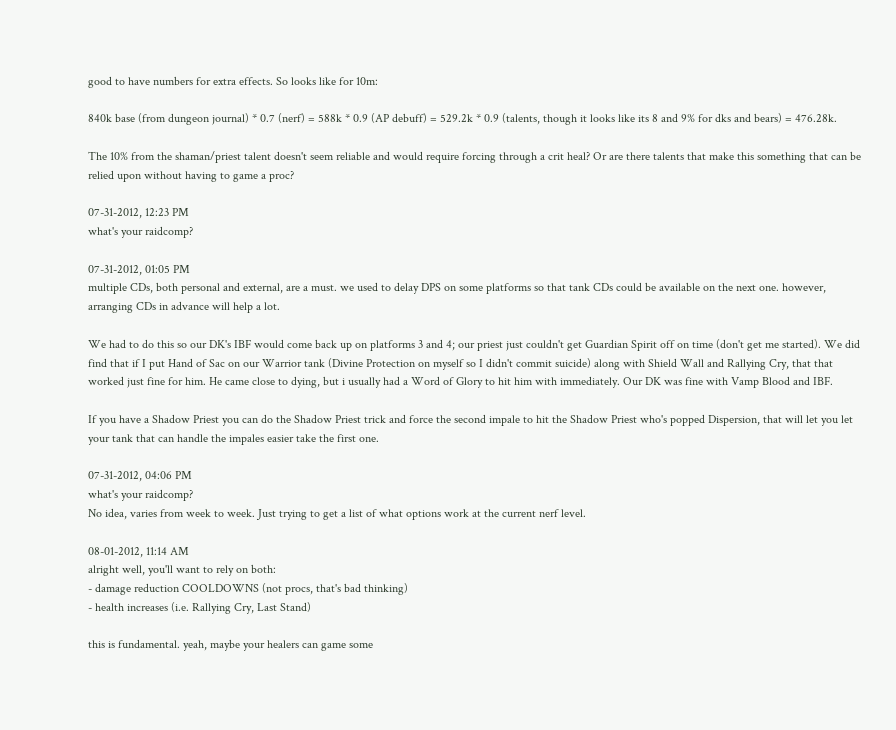good to have numbers for extra effects. So looks like for 10m:

840k base (from dungeon journal) * 0.7 (nerf) = 588k * 0.9 (AP debuff) = 529.2k * 0.9 (talents, though it looks like its 8 and 9% for dks and bears) = 476.28k.

The 10% from the shaman/priest talent doesn't seem reliable and would require forcing through a crit heal? Or are there talents that make this something that can be relied upon without having to game a proc?

07-31-2012, 12:23 PM
what's your raidcomp?

07-31-2012, 01:05 PM
multiple CDs, both personal and external, are a must. we used to delay DPS on some platforms so that tank CDs could be available on the next one. however, arranging CDs in advance will help a lot.

We had to do this so our DK's IBF would come back up on platforms 3 and 4; our priest just couldn't get Guardian Spirit off on time (don't get me started). We did find that if I put Hand of Sac on our Warrior tank (Divine Protection on myself so I didn't commit suicide) along with Shield Wall and Rallying Cry, that that worked just fine for him. He came close to dying, but i usually had a Word of Glory to hit him with immediately. Our DK was fine with Vamp Blood and IBF.

If you have a Shadow Priest you can do the Shadow Priest trick and force the second impale to hit the Shadow Priest who's popped Dispersion, that will let you let your tank that can handle the impales easier take the first one.

07-31-2012, 04:06 PM
what's your raidcomp?
No idea, varies from week to week. Just trying to get a list of what options work at the current nerf level.

08-01-2012, 11:14 AM
alright well, you'll want to rely on both:
- damage reduction COOLDOWNS (not procs, that's bad thinking)
- health increases (i.e. Rallying Cry, Last Stand)

this is fundamental. yeah, maybe your healers can game some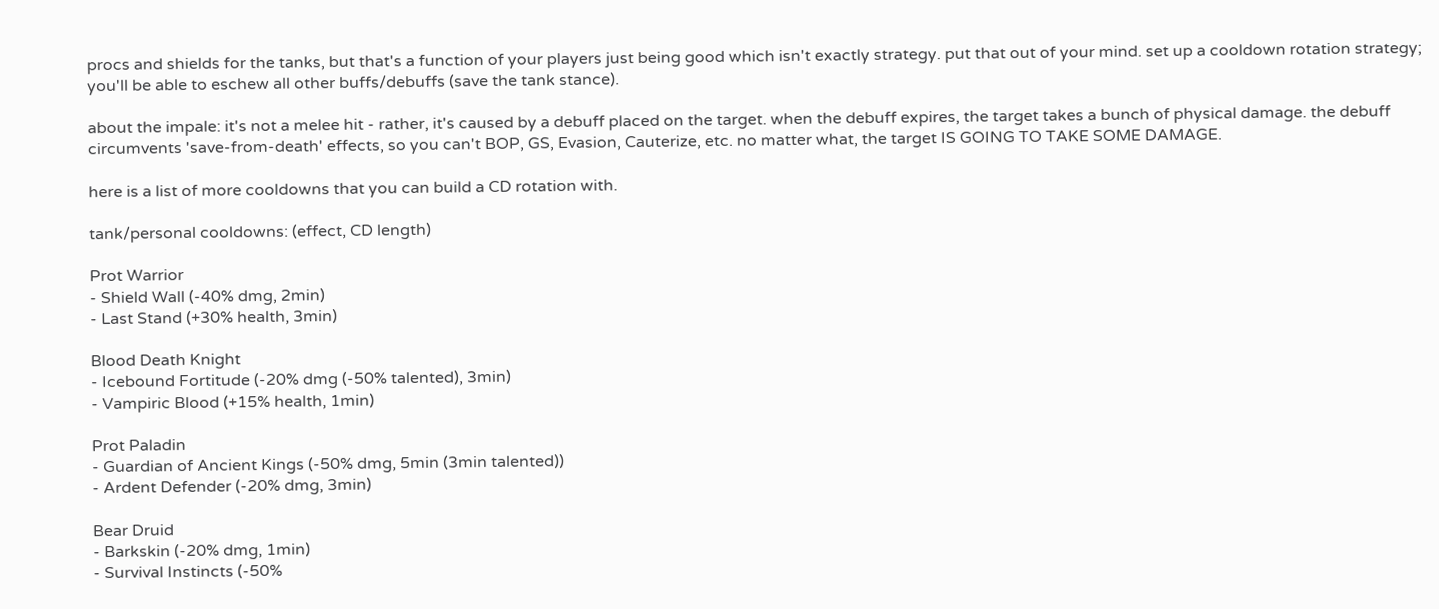procs and shields for the tanks, but that's a function of your players just being good which isn't exactly strategy. put that out of your mind. set up a cooldown rotation strategy; you'll be able to eschew all other buffs/debuffs (save the tank stance).

about the impale: it's not a melee hit - rather, it's caused by a debuff placed on the target. when the debuff expires, the target takes a bunch of physical damage. the debuff circumvents 'save-from-death' effects, so you can't BOP, GS, Evasion, Cauterize, etc. no matter what, the target IS GOING TO TAKE SOME DAMAGE.

here is a list of more cooldowns that you can build a CD rotation with.

tank/personal cooldowns: (effect, CD length)

Prot Warrior
- Shield Wall (-40% dmg, 2min)
- Last Stand (+30% health, 3min)

Blood Death Knight
- Icebound Fortitude (-20% dmg (-50% talented), 3min)
- Vampiric Blood (+15% health, 1min)

Prot Paladin
- Guardian of Ancient Kings (-50% dmg, 5min (3min talented))
- Ardent Defender (-20% dmg, 3min)

Bear Druid
- Barkskin (-20% dmg, 1min)
- Survival Instincts (-50%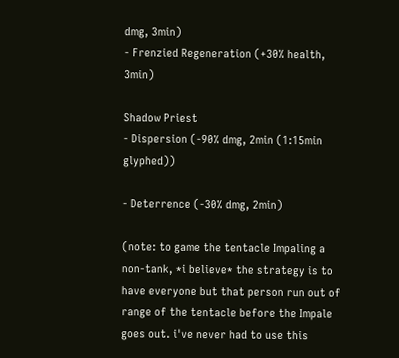dmg, 3min)
- Frenzied Regeneration (+30% health, 3min)

Shadow Priest
- Dispersion (-90% dmg, 2min (1:15min glyphed))

- Deterrence (-30% dmg, 2min)

(note: to game the tentacle Impaling a non-tank, *i believe* the strategy is to have everyone but that person run out of range of the tentacle before the Impale goes out. i've never had to use this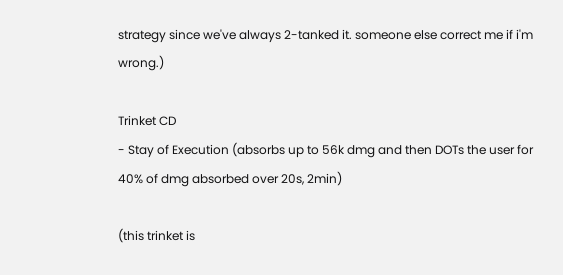strategy since we've always 2-tanked it. someone else correct me if i'm wrong.)

Trinket CD
- Stay of Execution (absorbs up to 56k dmg and then DOTs the user for 40% of dmg absorbed over 20s, 2min)

(this trinket is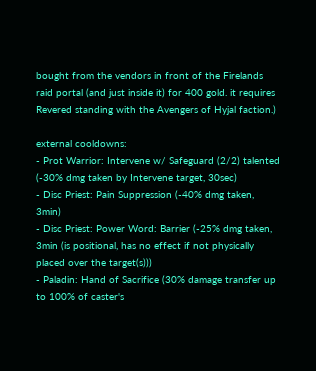bought from the vendors in front of the Firelands raid portal (and just inside it) for 400 gold. it requires Revered standing with the Avengers of Hyjal faction.)

external cooldowns:
- Prot Warrior: Intervene w/ Safeguard (2/2) talented (-30% dmg taken by Intervene target, 30sec)
- Disc Priest: Pain Suppression (-40% dmg taken, 3min)
- Disc Priest: Power Word: Barrier (-25% dmg taken, 3min (is positional, has no effect if not physically placed over the target(s)))
- Paladin: Hand of Sacrifice (30% damage transfer up to 100% of caster's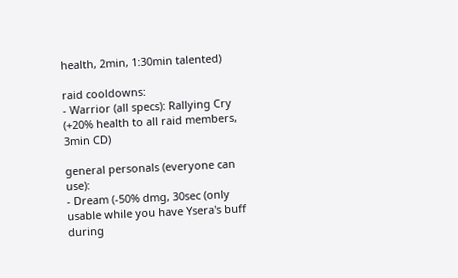health, 2min, 1:30min talented)

raid cooldowns:
- Warrior (all specs): Rallying Cry (+20% health to all raid members, 3min CD)

general personals (everyone can use):
- Dream (-50% dmg, 30sec (only usable while you have Ysera's buff during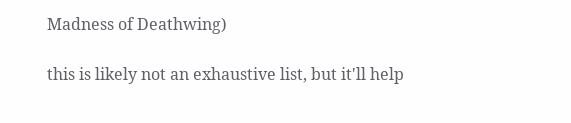Madness of Deathwing)

this is likely not an exhaustive list, but it'll help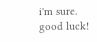i'm sure. good luck!